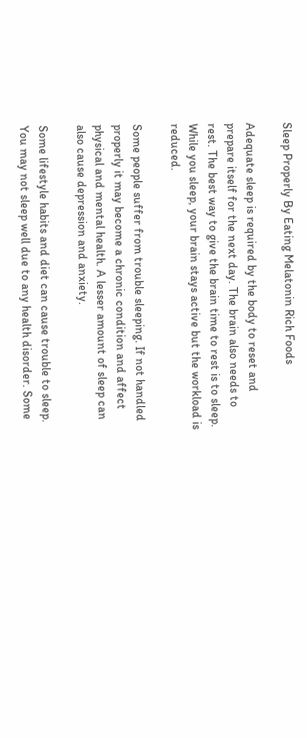Sleep Properly By Eating Melatonin Rich Foods

Adequate sleep is required by the body to reset and prepare itself for the next day. The brain also needs to rest. The best way to give the brain time to rest is to sleep. While you sleep, your brain stays active but the workload is reduced.

Some people suffer from trouble sleeping. If not handled properly it may become a chronic condition and affect physical and mental health. A lesser amount of sleep can also cause depression and anxiety.

Some lifestyle habits and diet can cause trouble to sleep. You may not sleep well due to any health disorder. Some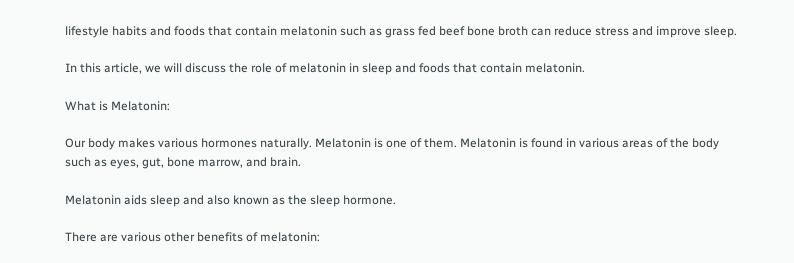lifestyle habits and foods that contain melatonin such as grass fed beef bone broth can reduce stress and improve sleep.

In this article, we will discuss the role of melatonin in sleep and foods that contain melatonin.

What is Melatonin:

Our body makes various hormones naturally. Melatonin is one of them. Melatonin is found in various areas of the body such as eyes, gut, bone marrow, and brain.

Melatonin aids sleep and also known as the sleep hormone.

There are various other benefits of melatonin: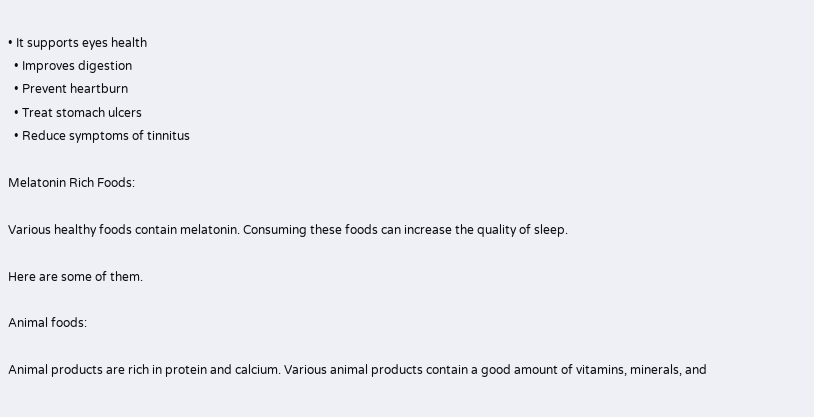• It supports eyes health
  • Improves digestion
  • Prevent heartburn
  • Treat stomach ulcers
  • Reduce symptoms of tinnitus

Melatonin Rich Foods:

Various healthy foods contain melatonin. Consuming these foods can increase the quality of sleep.

Here are some of them.

Animal foods:

Animal products are rich in protein and calcium. Various animal products contain a good amount of vitamins, minerals, and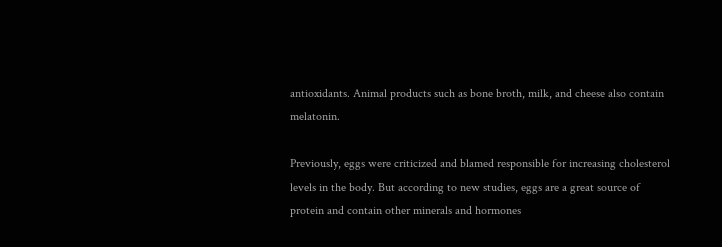antioxidants. Animal products such as bone broth, milk, and cheese also contain melatonin.

Previously, eggs were criticized and blamed responsible for increasing cholesterol levels in the body. But according to new studies, eggs are a great source of protein and contain other minerals and hormones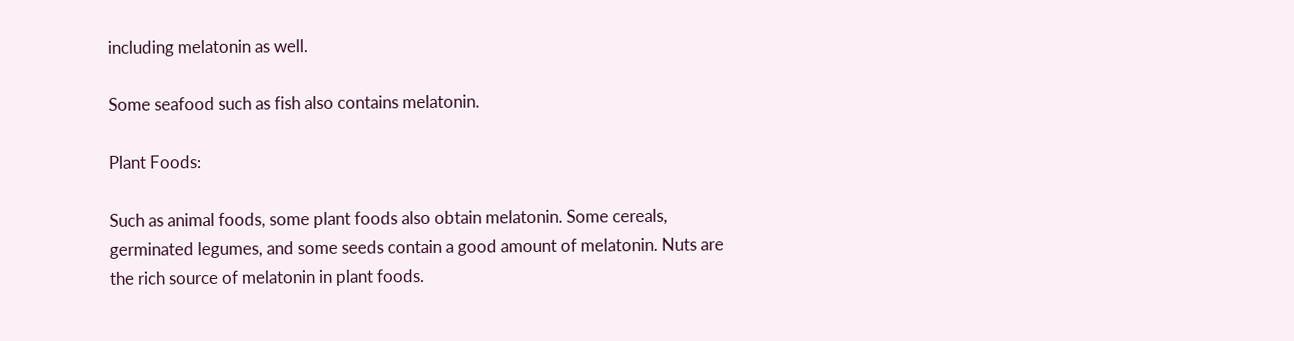including melatonin as well.

Some seafood such as fish also contains melatonin.

Plant Foods:

Such as animal foods, some plant foods also obtain melatonin. Some cereals, germinated legumes, and some seeds contain a good amount of melatonin. Nuts are the rich source of melatonin in plant foods.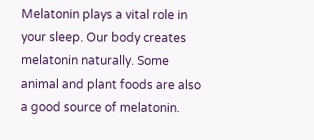Melatonin plays a vital role in your sleep. Our body creates melatonin naturally. Some animal and plant foods are also a good source of melatonin.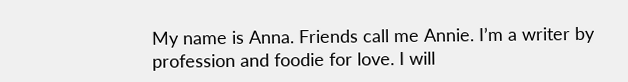My name is Anna. Friends call me Annie. I’m a writer by profession and foodie for love. I will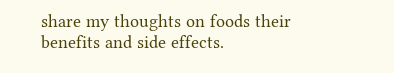share my thoughts on foods their benefits and side effects.